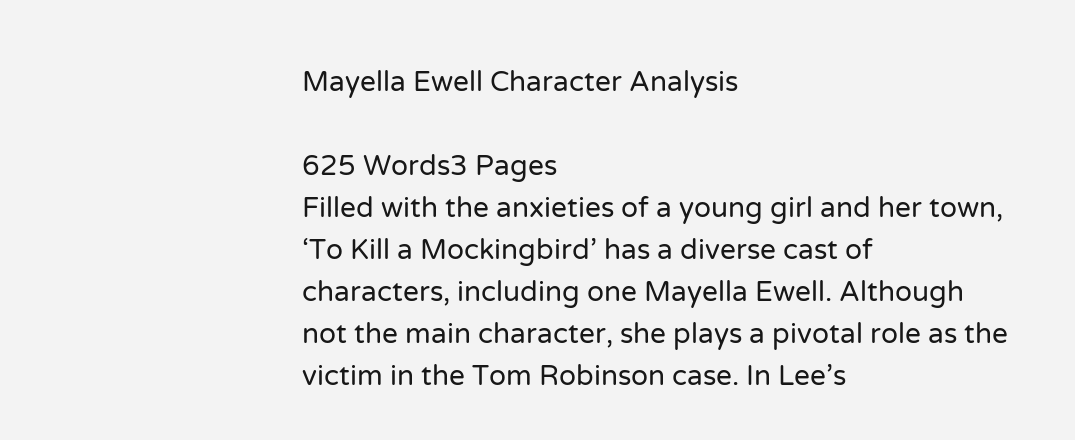Mayella Ewell Character Analysis

625 Words3 Pages
Filled with the anxieties of a young girl and her town, ‘To Kill a Mockingbird’ has a diverse cast of characters, including one Mayella Ewell. Although not the main character, she plays a pivotal role as the victim in the Tom Robinson case. In Lee’s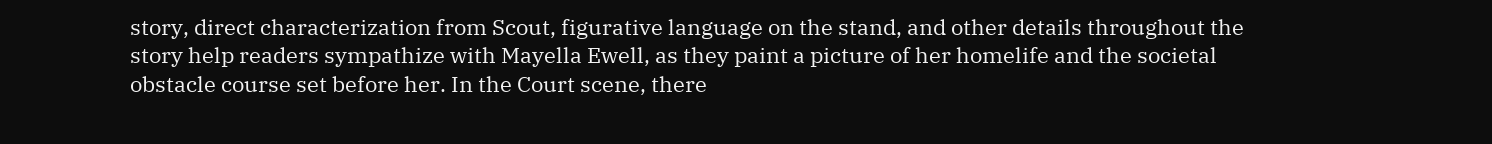story, direct characterization from Scout, figurative language on the stand, and other details throughout the story help readers sympathize with Mayella Ewell, as they paint a picture of her homelife and the societal obstacle course set before her. In the Court scene, there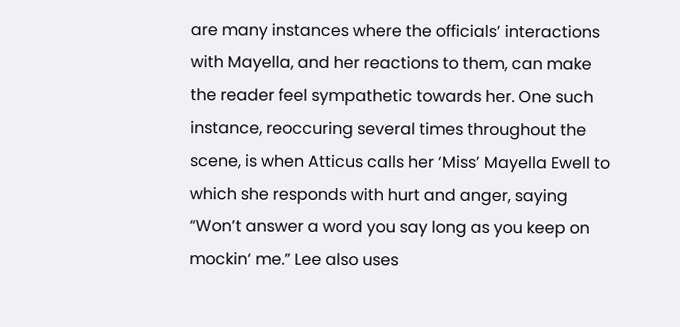are many instances where the officials’ interactions with Mayella, and her reactions to them, can make the reader feel sympathetic towards her. One such instance, reoccuring several times throughout the scene, is when Atticus calls her ‘Miss’ Mayella Ewell to which she responds with hurt and anger, saying “Won’t answer a word you say long as you keep on mockin‘ me.” Lee also uses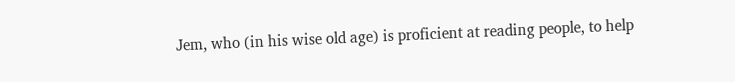Jem, who (in his wise old age) is proficient at reading people, to help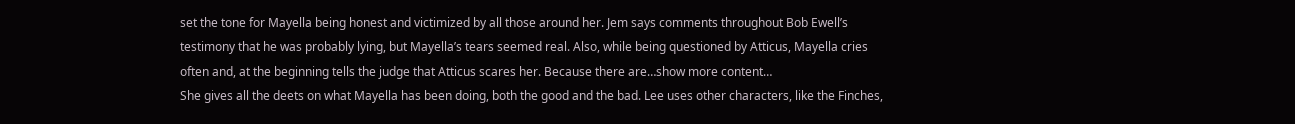set the tone for Mayella being honest and victimized by all those around her. Jem says comments throughout Bob Ewell’s testimony that he was probably lying, but Mayella’s tears seemed real. Also, while being questioned by Atticus, Mayella cries often and, at the beginning tells the judge that Atticus scares her. Because there are…show more content…
She gives all the deets on what Mayella has been doing, both the good and the bad. Lee uses other characters, like the Finches,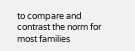to compare and contrast the norm for most families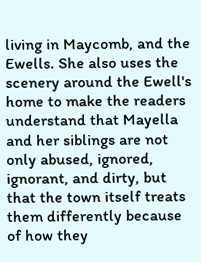living in Maycomb, and the Ewells. She also uses the scenery around the Ewell's home to make the readers understand that Mayella and her siblings are not only abused, ignored, ignorant, and dirty, but that the town itself treats them differently because of how they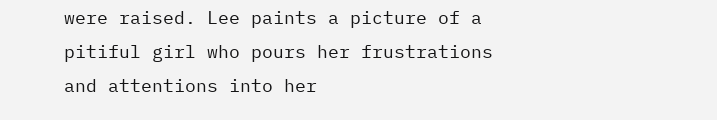were raised. Lee paints a picture of a pitiful girl who pours her frustrations and attentions into her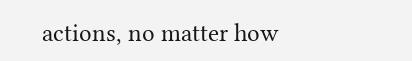actions, no matter how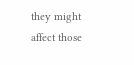they might affect those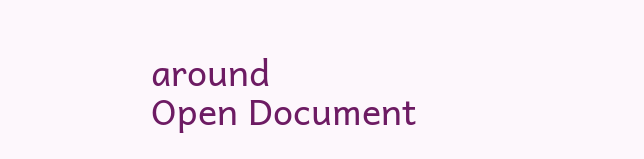around
Open Document